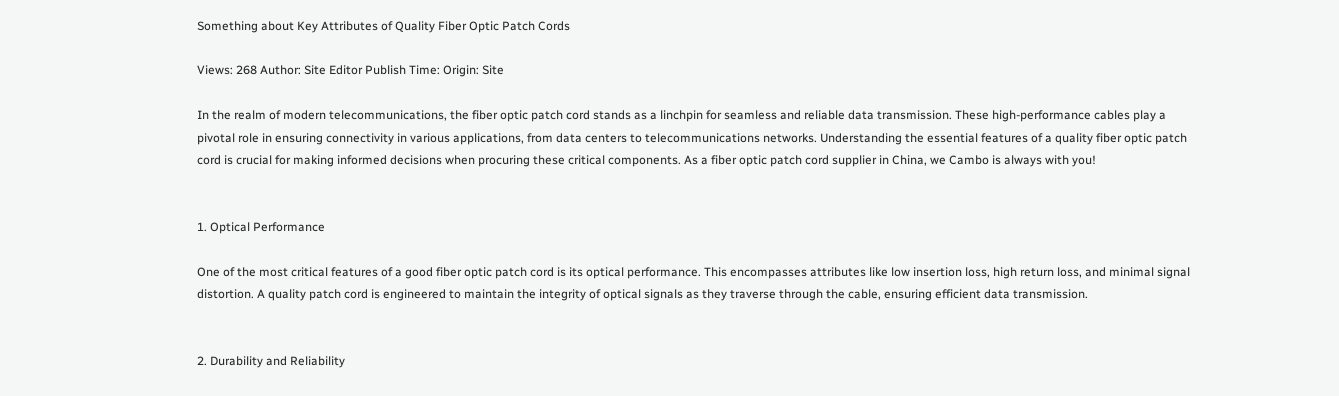Something about Key Attributes of Quality Fiber Optic Patch Cords

Views: 268 Author: Site Editor Publish Time: Origin: Site

In the realm of modern telecommunications, the fiber optic patch cord stands as a linchpin for seamless and reliable data transmission. These high-performance cables play a pivotal role in ensuring connectivity in various applications, from data centers to telecommunications networks. Understanding the essential features of a quality fiber optic patch cord is crucial for making informed decisions when procuring these critical components. As a fiber optic patch cord supplier in China, we Cambo is always with you!


1. Optical Performance

One of the most critical features of a good fiber optic patch cord is its optical performance. This encompasses attributes like low insertion loss, high return loss, and minimal signal distortion. A quality patch cord is engineered to maintain the integrity of optical signals as they traverse through the cable, ensuring efficient data transmission.


2. Durability and Reliability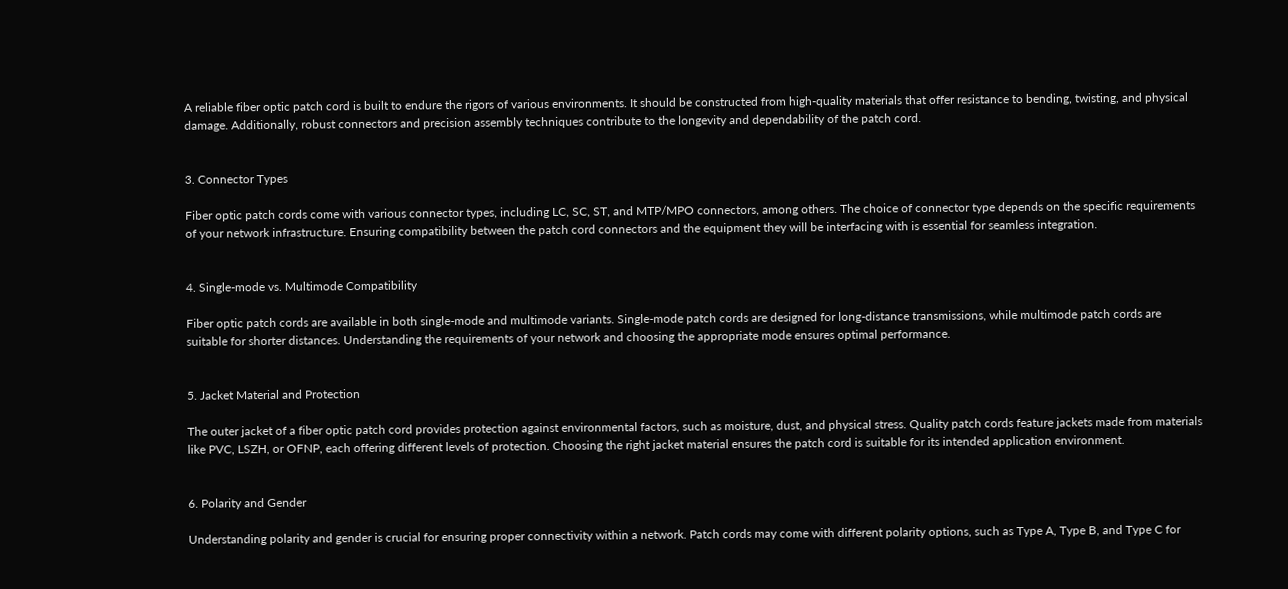A reliable fiber optic patch cord is built to endure the rigors of various environments. It should be constructed from high-quality materials that offer resistance to bending, twisting, and physical damage. Additionally, robust connectors and precision assembly techniques contribute to the longevity and dependability of the patch cord.


3. Connector Types

Fiber optic patch cords come with various connector types, including LC, SC, ST, and MTP/MPO connectors, among others. The choice of connector type depends on the specific requirements of your network infrastructure. Ensuring compatibility between the patch cord connectors and the equipment they will be interfacing with is essential for seamless integration.


4. Single-mode vs. Multimode Compatibility

Fiber optic patch cords are available in both single-mode and multimode variants. Single-mode patch cords are designed for long-distance transmissions, while multimode patch cords are suitable for shorter distances. Understanding the requirements of your network and choosing the appropriate mode ensures optimal performance.


5. Jacket Material and Protection

The outer jacket of a fiber optic patch cord provides protection against environmental factors, such as moisture, dust, and physical stress. Quality patch cords feature jackets made from materials like PVC, LSZH, or OFNP, each offering different levels of protection. Choosing the right jacket material ensures the patch cord is suitable for its intended application environment.


6. Polarity and Gender

Understanding polarity and gender is crucial for ensuring proper connectivity within a network. Patch cords may come with different polarity options, such as Type A, Type B, and Type C for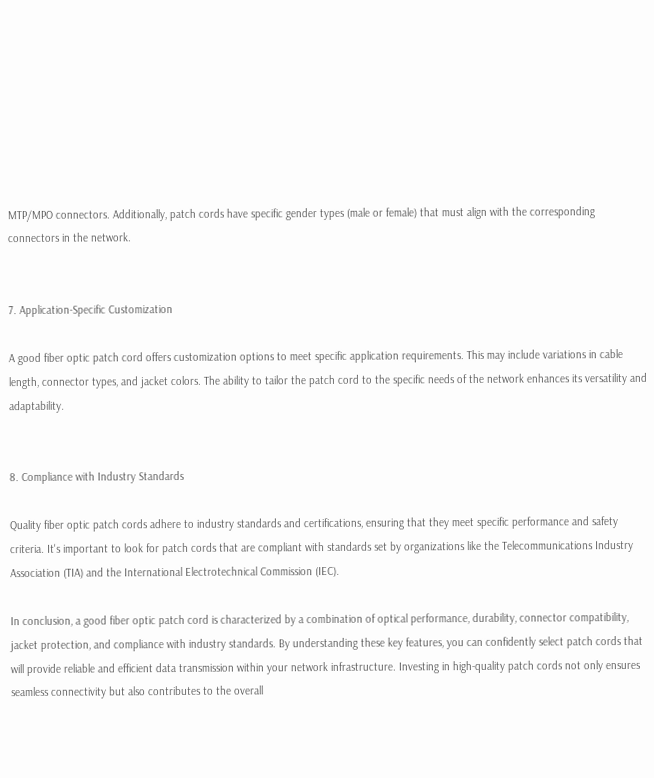MTP/MPO connectors. Additionally, patch cords have specific gender types (male or female) that must align with the corresponding connectors in the network.


7. Application-Specific Customization

A good fiber optic patch cord offers customization options to meet specific application requirements. This may include variations in cable length, connector types, and jacket colors. The ability to tailor the patch cord to the specific needs of the network enhances its versatility and adaptability.


8. Compliance with Industry Standards

Quality fiber optic patch cords adhere to industry standards and certifications, ensuring that they meet specific performance and safety criteria. It's important to look for patch cords that are compliant with standards set by organizations like the Telecommunications Industry Association (TIA) and the International Electrotechnical Commission (IEC).

In conclusion, a good fiber optic patch cord is characterized by a combination of optical performance, durability, connector compatibility, jacket protection, and compliance with industry standards. By understanding these key features, you can confidently select patch cords that will provide reliable and efficient data transmission within your network infrastructure. Investing in high-quality patch cords not only ensures seamless connectivity but also contributes to the overall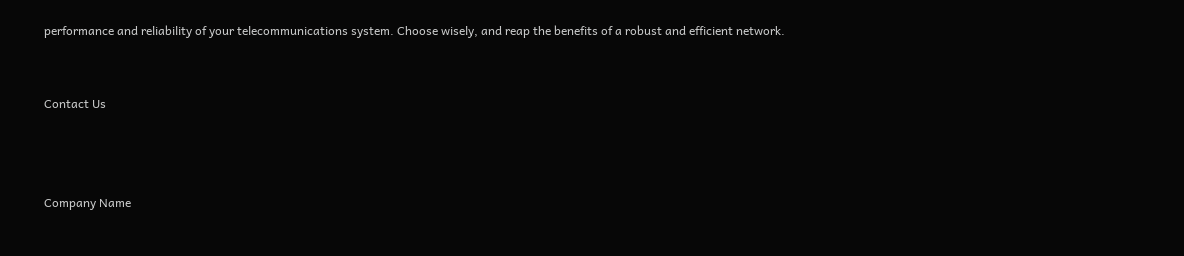performance and reliability of your telecommunications system. Choose wisely, and reap the benefits of a robust and efficient network.


Contact Us



Company Name